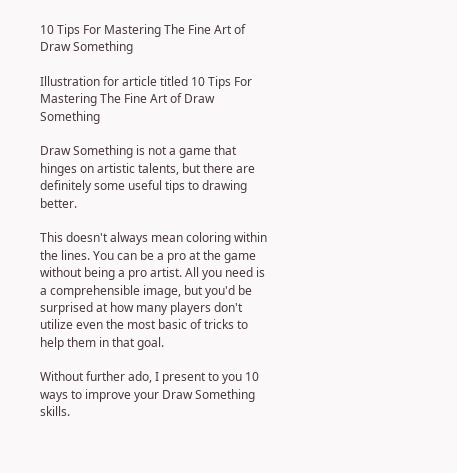10 Tips For Mastering The Fine Art of Draw Something

Illustration for article titled 10 Tips For Mastering The Fine Art of Draw Something

Draw Something is not a game that hinges on artistic talents, but there are definitely some useful tips to drawing better.

This doesn't always mean coloring within the lines. You can be a pro at the game without being a pro artist. All you need is a comprehensible image, but you'd be surprised at how many players don't utilize even the most basic of tricks to help them in that goal.

Without further ado, I present to you 10 ways to improve your Draw Something skills.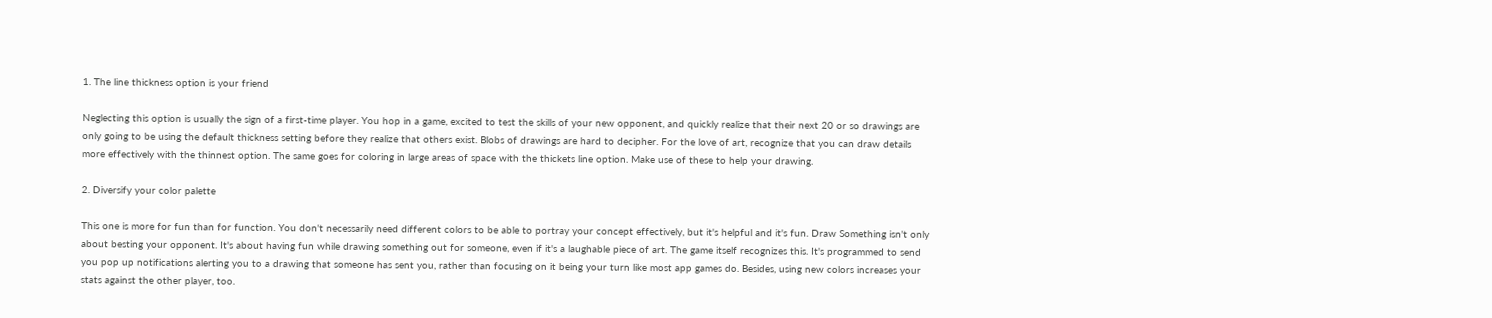1. The line thickness option is your friend

Neglecting this option is usually the sign of a first-time player. You hop in a game, excited to test the skills of your new opponent, and quickly realize that their next 20 or so drawings are only going to be using the default thickness setting before they realize that others exist. Blobs of drawings are hard to decipher. For the love of art, recognize that you can draw details more effectively with the thinnest option. The same goes for coloring in large areas of space with the thickets line option. Make use of these to help your drawing.

2. Diversify your color palette

This one is more for fun than for function. You don't necessarily need different colors to be able to portray your concept effectively, but it's helpful and it's fun. Draw Something isn't only about besting your opponent. It's about having fun while drawing something out for someone, even if it's a laughable piece of art. The game itself recognizes this. It's programmed to send you pop up notifications alerting you to a drawing that someone has sent you, rather than focusing on it being your turn like most app games do. Besides, using new colors increases your stats against the other player, too.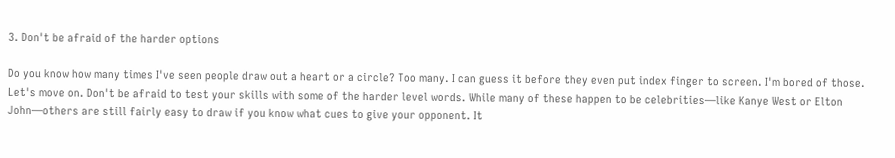3. Don't be afraid of the harder options

Do you know how many times I've seen people draw out a heart or a circle? Too many. I can guess it before they even put index finger to screen. I'm bored of those. Let's move on. Don't be afraid to test your skills with some of the harder level words. While many of these happen to be celebrities—like Kanye West or Elton John—others are still fairly easy to draw if you know what cues to give your opponent. It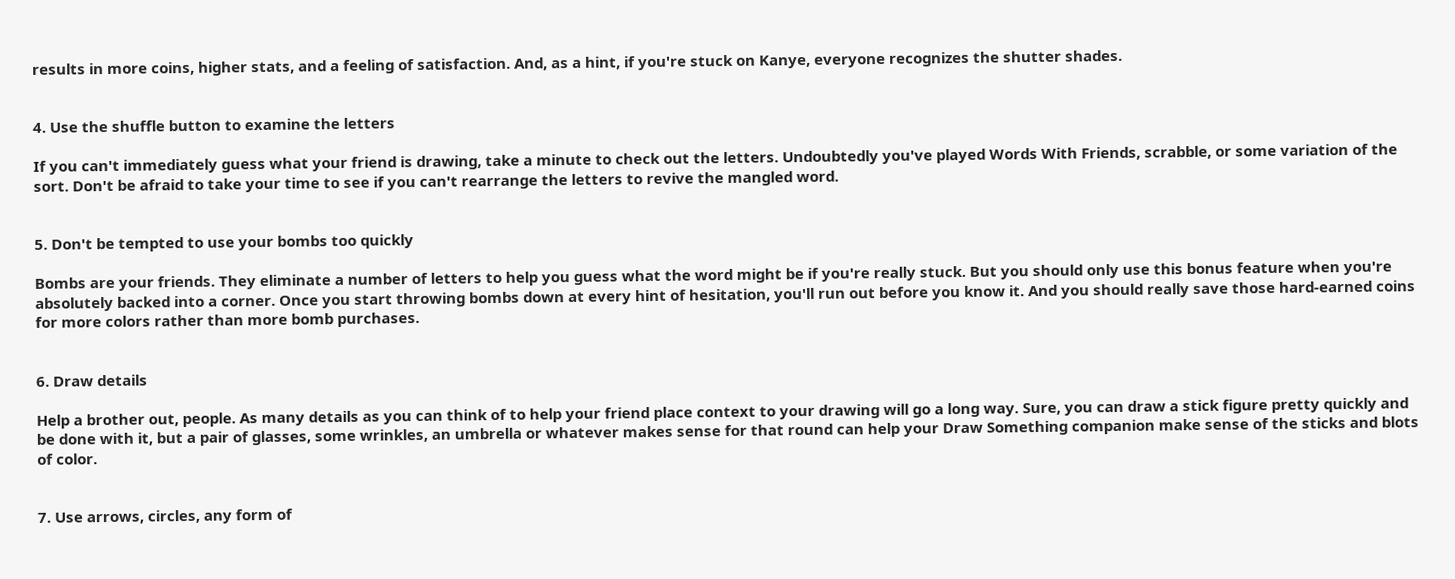results in more coins, higher stats, and a feeling of satisfaction. And, as a hint, if you're stuck on Kanye, everyone recognizes the shutter shades.


4. Use the shuffle button to examine the letters

If you can't immediately guess what your friend is drawing, take a minute to check out the letters. Undoubtedly you've played Words With Friends, scrabble, or some variation of the sort. Don't be afraid to take your time to see if you can't rearrange the letters to revive the mangled word.


5. Don't be tempted to use your bombs too quickly

Bombs are your friends. They eliminate a number of letters to help you guess what the word might be if you're really stuck. But you should only use this bonus feature when you're absolutely backed into a corner. Once you start throwing bombs down at every hint of hesitation, you'll run out before you know it. And you should really save those hard-earned coins for more colors rather than more bomb purchases.


6. Draw details

Help a brother out, people. As many details as you can think of to help your friend place context to your drawing will go a long way. Sure, you can draw a stick figure pretty quickly and be done with it, but a pair of glasses, some wrinkles, an umbrella or whatever makes sense for that round can help your Draw Something companion make sense of the sticks and blots of color.


7. Use arrows, circles, any form of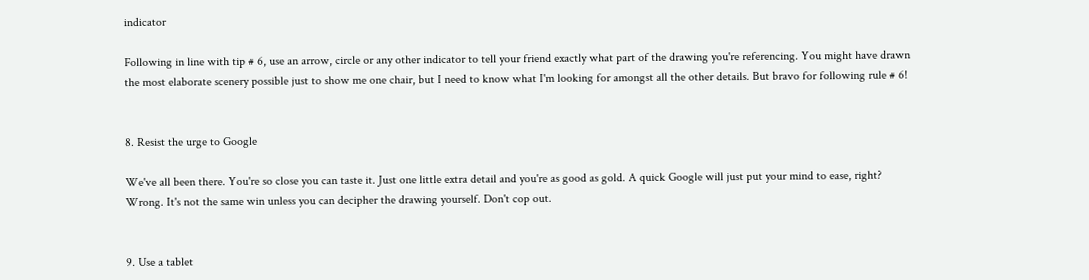indicator

Following in line with tip # 6, use an arrow, circle or any other indicator to tell your friend exactly what part of the drawing you're referencing. You might have drawn the most elaborate scenery possible just to show me one chair, but I need to know what I'm looking for amongst all the other details. But bravo for following rule # 6!


8. Resist the urge to Google

We've all been there. You're so close you can taste it. Just one little extra detail and you're as good as gold. A quick Google will just put your mind to ease, right? Wrong. It's not the same win unless you can decipher the drawing yourself. Don't cop out.


9. Use a tablet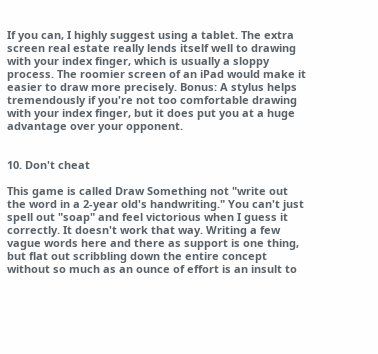If you can, I highly suggest using a tablet. The extra screen real estate really lends itself well to drawing with your index finger, which is usually a sloppy process. The roomier screen of an iPad would make it easier to draw more precisely. Bonus: A stylus helps tremendously if you're not too comfortable drawing with your index finger, but it does put you at a huge advantage over your opponent.


10. Don't cheat

This game is called Draw Something not "write out the word in a 2-year old's handwriting." You can't just spell out "soap" and feel victorious when I guess it correctly. It doesn't work that way. Writing a few vague words here and there as support is one thing, but flat out scribbling down the entire concept without so much as an ounce of effort is an insult to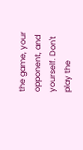the game, your opponent, and yourself. Don't play the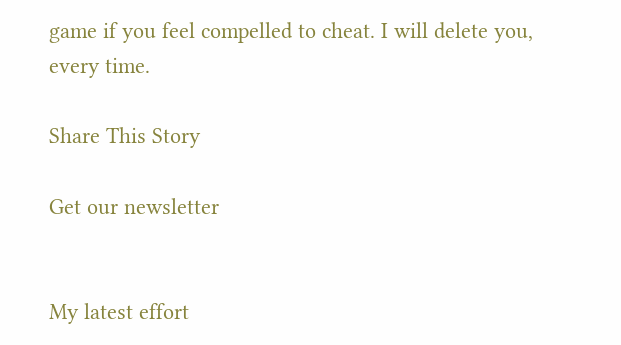game if you feel compelled to cheat. I will delete you, every time.

Share This Story

Get our newsletter


My latest effort